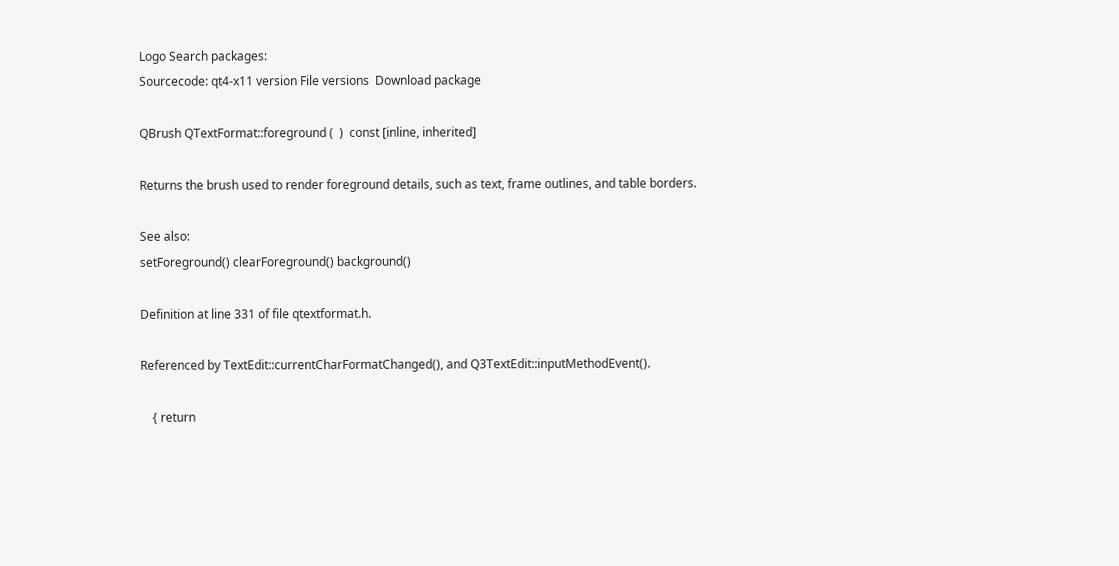Logo Search packages:
Sourcecode: qt4-x11 version File versions  Download package

QBrush QTextFormat::foreground (  )  const [inline, inherited]

Returns the brush used to render foreground details, such as text, frame outlines, and table borders.

See also:
setForeground() clearForeground() background()

Definition at line 331 of file qtextformat.h.

Referenced by TextEdit::currentCharFormatChanged(), and Q3TextEdit::inputMethodEvent().

    { return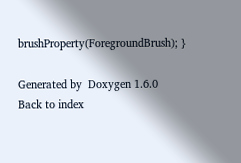brushProperty(ForegroundBrush); }

Generated by  Doxygen 1.6.0   Back to index